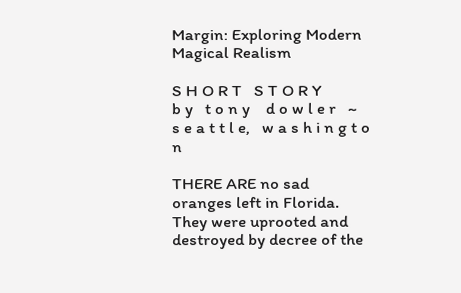Margin: Exploring Modern Magical Realism

S H O R T   S T O R Y
b y   t o n y    d o w l e r   ~   s e a t t l e,   w a s h i n g t o n

THERE ARE no sad oranges left in Florida. They were uprooted and destroyed by decree of the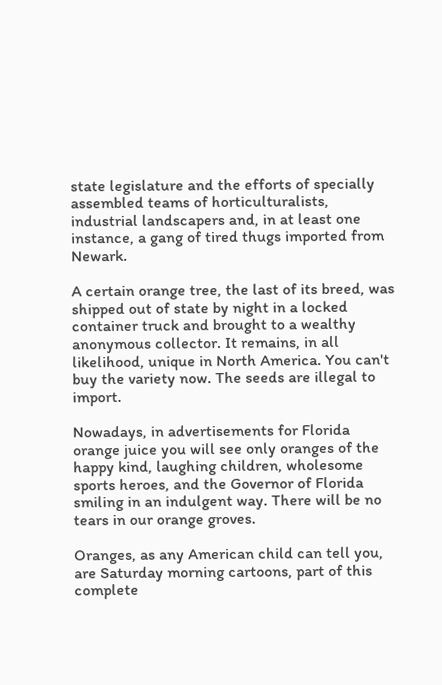state legislature and the efforts of specially assembled teams of horticulturalists, industrial landscapers and, in at least one instance, a gang of tired thugs imported from Newark.

A certain orange tree, the last of its breed, was shipped out of state by night in a locked container truck and brought to a wealthy anonymous collector. It remains, in all likelihood, unique in North America. You can't buy the variety now. The seeds are illegal to import.

Nowadays, in advertisements for Florida orange juice you will see only oranges of the happy kind, laughing children, wholesome sports heroes, and the Governor of Florida smiling in an indulgent way. There will be no tears in our orange groves.

Oranges, as any American child can tell you, are Saturday morning cartoons, part of this complete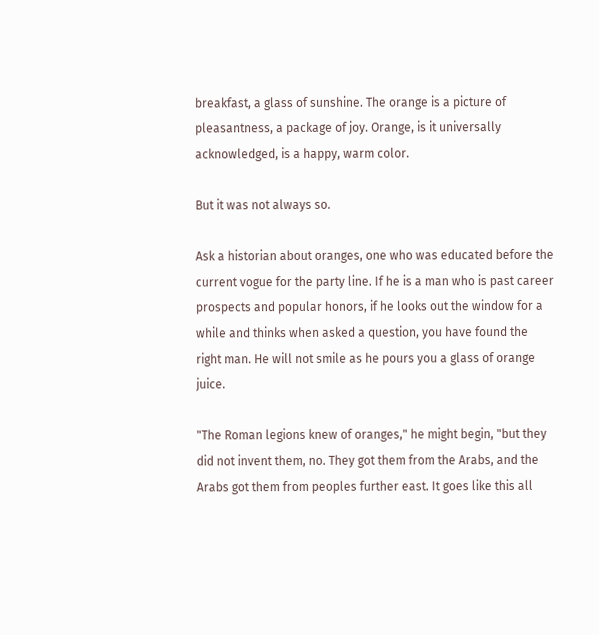breakfast, a glass of sunshine. The orange is a picture of pleasantness, a package of joy. Orange, is it universally acknowledged, is a happy, warm color.

But it was not always so.

Ask a historian about oranges, one who was educated before the current vogue for the party line. If he is a man who is past career prospects and popular honors, if he looks out the window for a while and thinks when asked a question, you have found the right man. He will not smile as he pours you a glass of orange juice.

"The Roman legions knew of oranges," he might begin, "but they did not invent them, no. They got them from the Arabs, and the Arabs got them from peoples further east. It goes like this all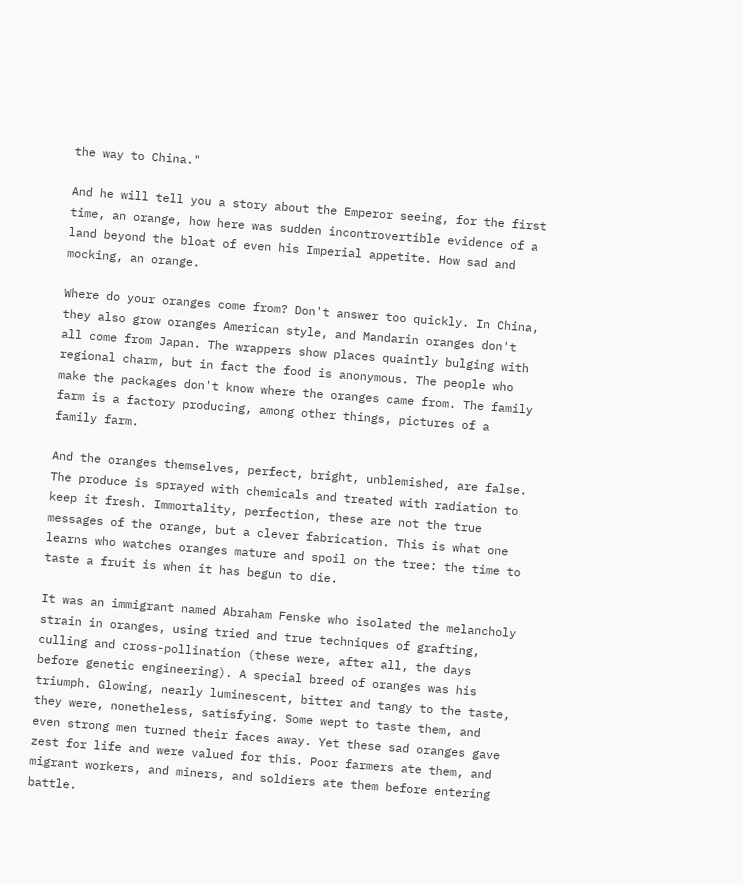the way to China."

And he will tell you a story about the Emperor seeing, for the first time, an orange, how here was sudden incontrovertible evidence of a land beyond the bloat of even his Imperial appetite. How sad and mocking, an orange.

Where do your oranges come from? Don't answer too quickly. In China, they also grow oranges American style, and Mandarin oranges don't all come from Japan. The wrappers show places quaintly bulging with regional charm, but in fact the food is anonymous. The people who make the packages don't know where the oranges came from. The family farm is a factory producing, among other things, pictures of a family farm.

And the oranges themselves, perfect, bright, unblemished, are false. The produce is sprayed with chemicals and treated with radiation to keep it fresh. Immortality, perfection, these are not the true messages of the orange, but a clever fabrication. This is what one learns who watches oranges mature and spoil on the tree: the time to taste a fruit is when it has begun to die.

It was an immigrant named Abraham Fenske who isolated the melancholy strain in oranges, using tried and true techniques of grafting, culling and cross-pollination (these were, after all, the days before genetic engineering). A special breed of oranges was his triumph. Glowing, nearly luminescent, bitter and tangy to the taste, they were, nonetheless, satisfying. Some wept to taste them, and even strong men turned their faces away. Yet these sad oranges gave zest for life and were valued for this. Poor farmers ate them, and migrant workers, and miners, and soldiers ate them before entering battle.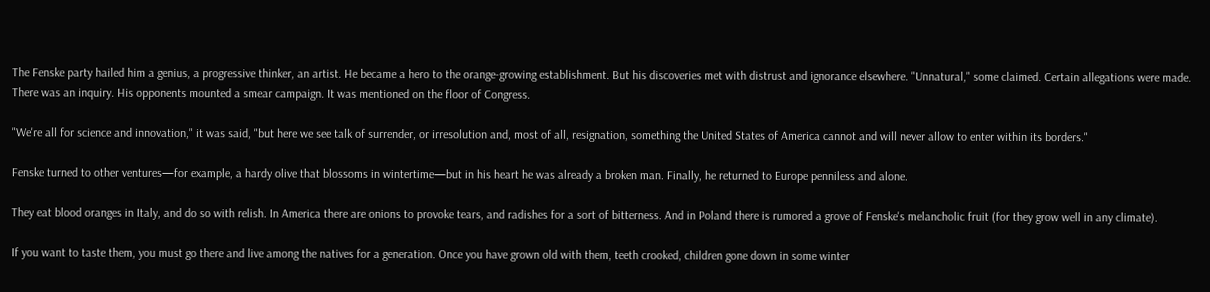The Fenske party hailed him a genius, a progressive thinker, an artist. He became a hero to the orange-growing establishment. But his discoveries met with distrust and ignorance elsewhere. "Unnatural," some claimed. Certain allegations were made. There was an inquiry. His opponents mounted a smear campaign. It was mentioned on the floor of Congress.

"We're all for science and innovation," it was said, "but here we see talk of surrender, or irresolution and, most of all, resignation, something the United States of America cannot and will never allow to enter within its borders."

Fenske turned to other ventures—for example, a hardy olive that blossoms in wintertime—but in his heart he was already a broken man. Finally, he returned to Europe penniless and alone.

They eat blood oranges in Italy, and do so with relish. In America there are onions to provoke tears, and radishes for a sort of bitterness. And in Poland there is rumored a grove of Fenske's melancholic fruit (for they grow well in any climate).

If you want to taste them, you must go there and live among the natives for a generation. Once you have grown old with them, teeth crooked, children gone down in some winter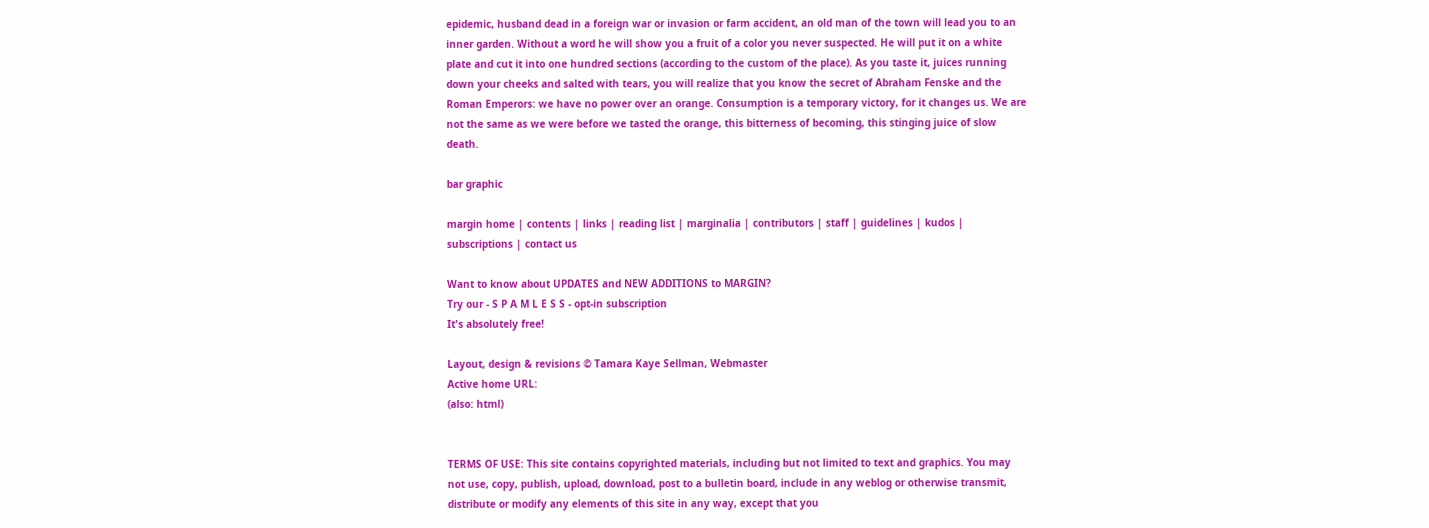epidemic, husband dead in a foreign war or invasion or farm accident, an old man of the town will lead you to an inner garden. Without a word he will show you a fruit of a color you never suspected. He will put it on a white plate and cut it into one hundred sections (according to the custom of the place). As you taste it, juices running down your cheeks and salted with tears, you will realize that you know the secret of Abraham Fenske and the Roman Emperors: we have no power over an orange. Consumption is a temporary victory, for it changes us. We are not the same as we were before we tasted the orange, this bitterness of becoming, this stinging juice of slow death.

bar graphic

margin home | contents | links | reading list | marginalia | contributors | staff | guidelines | kudos | subscriptions | contact us

Want to know about UPDATES and NEW ADDITIONS to MARGIN?
Try our - S P A M L E S S - opt-in subscription
It's absolutely free!

Layout, design & revisions © Tamara Kaye Sellman, Webmaster
Active home URL:
(also: html)


TERMS OF USE: This site contains copyrighted materials, including but not limited to text and graphics. You may not use, copy, publish, upload, download, post to a bulletin board, include in any weblog or otherwise transmit, distribute or modify any elements of this site in any way, except that you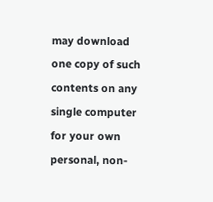may download one copy of such contents on any single computer for your own personal, non-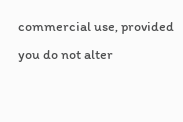commercial use, provided you do not alter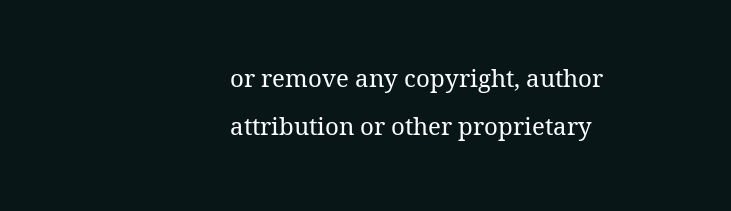or remove any copyright, author attribution or other proprietary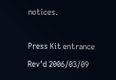notices.

Press Kit entrance
Rev'd 2006/03/09